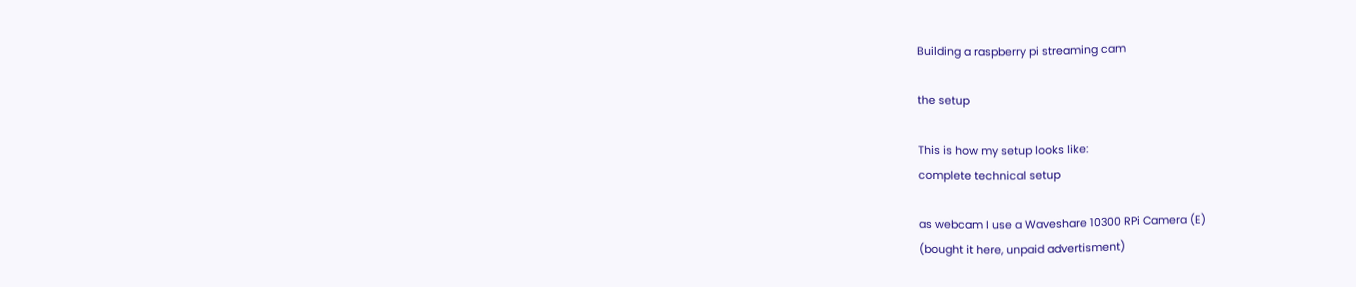Building a raspberry pi streaming cam

the setup

This is how my setup looks like:
complete technical setup

as webcam I use a Waveshare 10300 RPi Camera (E)
(bought it here, unpaid advertisment)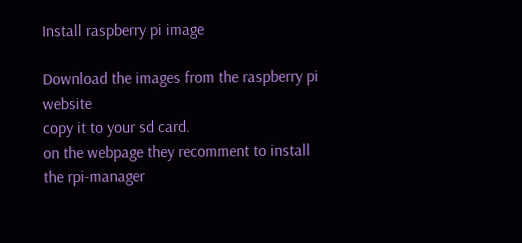Install raspberry pi image

Download the images from the raspberry pi website
copy it to your sd card.
on the webpage they recomment to install the rpi-manager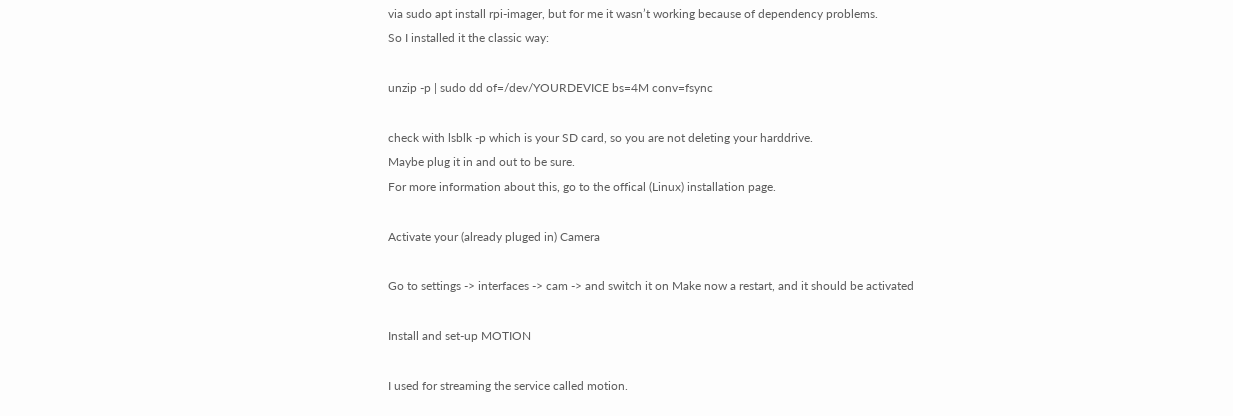via sudo apt install rpi-imager, but for me it wasn’t working because of dependency problems.
So I installed it the classic way:

unzip -p | sudo dd of=/dev/YOURDEVICE bs=4M conv=fsync

check with lsblk -p which is your SD card, so you are not deleting your harddrive.
Maybe plug it in and out to be sure.
For more information about this, go to the offical (Linux) installation page.

Activate your (already pluged in) Camera

Go to settings -> interfaces -> cam -> and switch it on Make now a restart, and it should be activated

Install and set-up MOTION

I used for streaming the service called motion.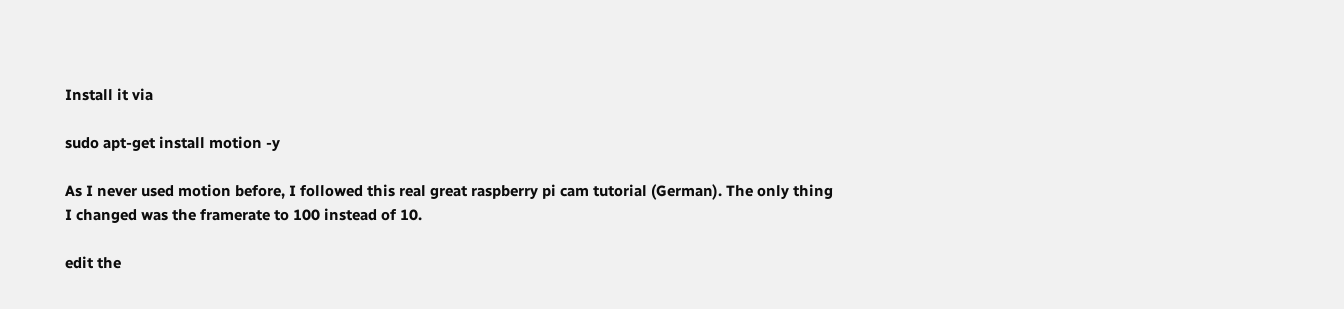Install it via

sudo apt-get install motion -y

As I never used motion before, I followed this real great raspberry pi cam tutorial (German). The only thing I changed was the framerate to 100 instead of 10.

edit the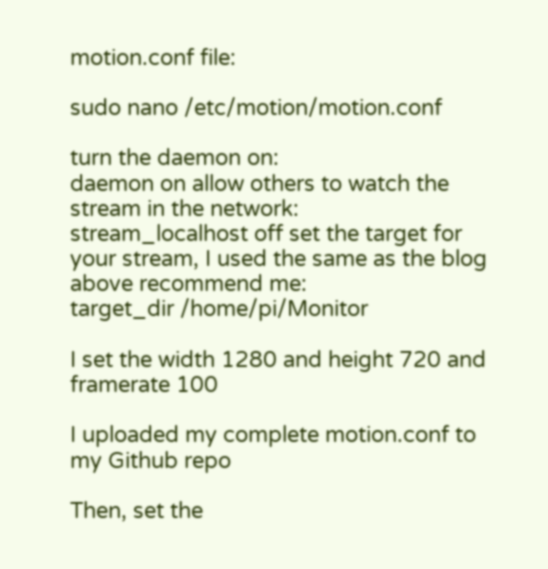motion.conf file:

sudo nano /etc/motion/motion.conf

turn the daemon on:
daemon on allow others to watch the stream in the network:
stream_localhost off set the target for your stream, I used the same as the blog above recommend me:
target_dir /home/pi/Monitor

I set the width 1280 and height 720 and framerate 100

I uploaded my complete motion.conf to my Github repo

Then, set the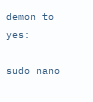demon to yes:

sudo nano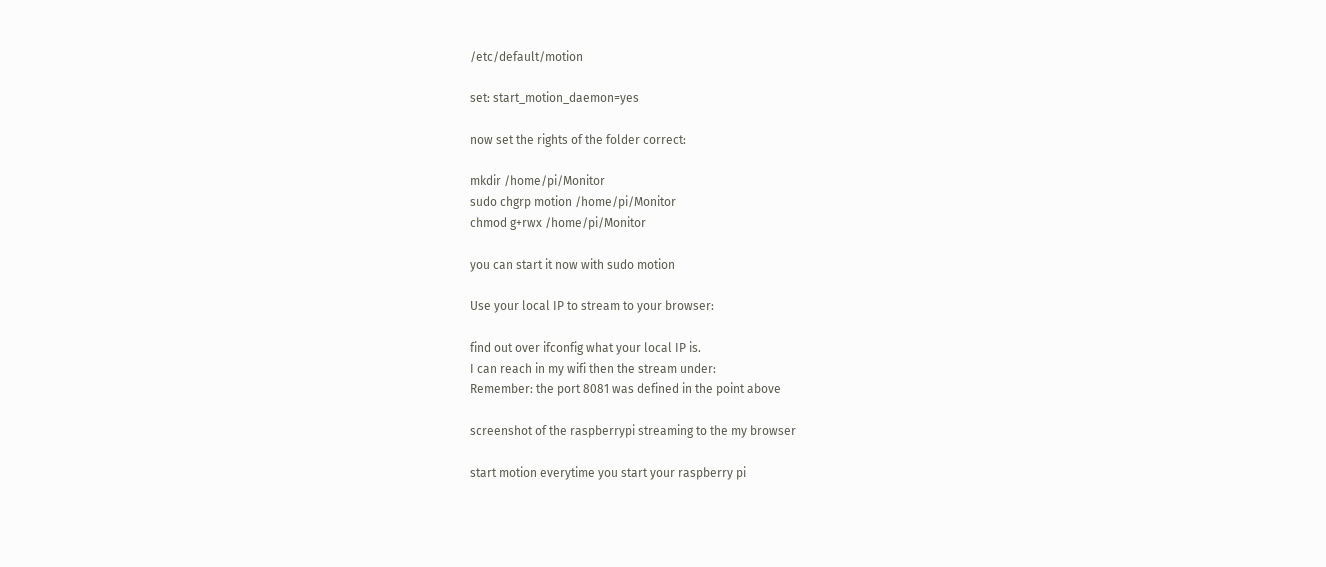/etc/default/motion

set: start_motion_daemon=yes

now set the rights of the folder correct:

mkdir /home/pi/Monitor
sudo chgrp motion /home/pi/Monitor
chmod g+rwx /home/pi/Monitor

you can start it now with sudo motion

Use your local IP to stream to your browser:

find out over ifconfig what your local IP is.
I can reach in my wifi then the stream under:
Remember: the port 8081 was defined in the point above

screenshot of the raspberrypi streaming to the my browser

start motion everytime you start your raspberry pi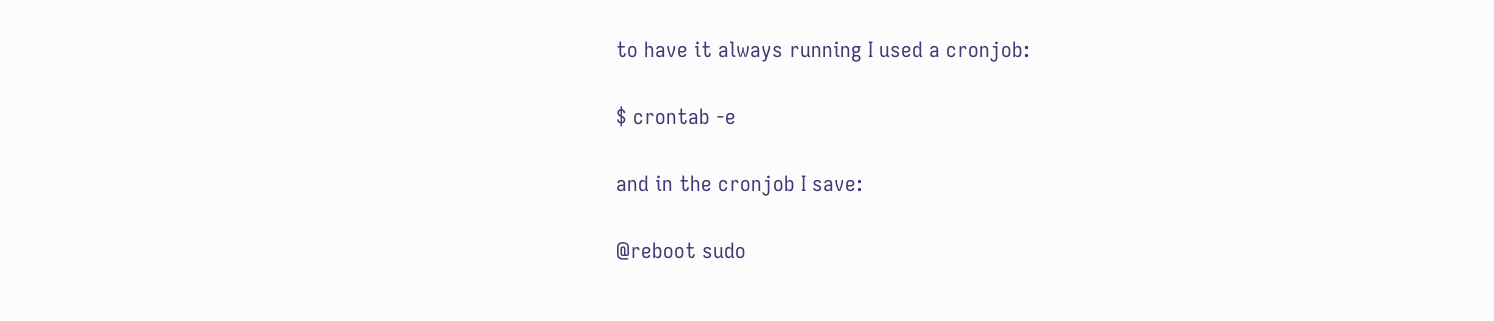to have it always running I used a cronjob:

$ crontab -e

and in the cronjob I save:

@reboot sudo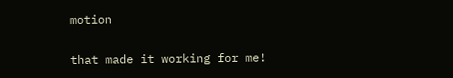motion

that made it working for me!